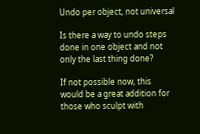Undo per object, not universal

Is there a way to undo steps done in one object and not only the last thing done?

If not possible now, this would be a great addition for those who sculpt with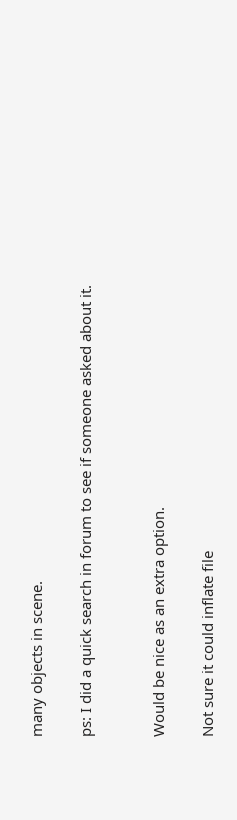many objects in scene.

ps: I did a quick search in forum to see if someone asked about it.


Would be nice as an extra option.

Not sure it could inflate file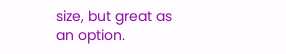size, but great as an option.